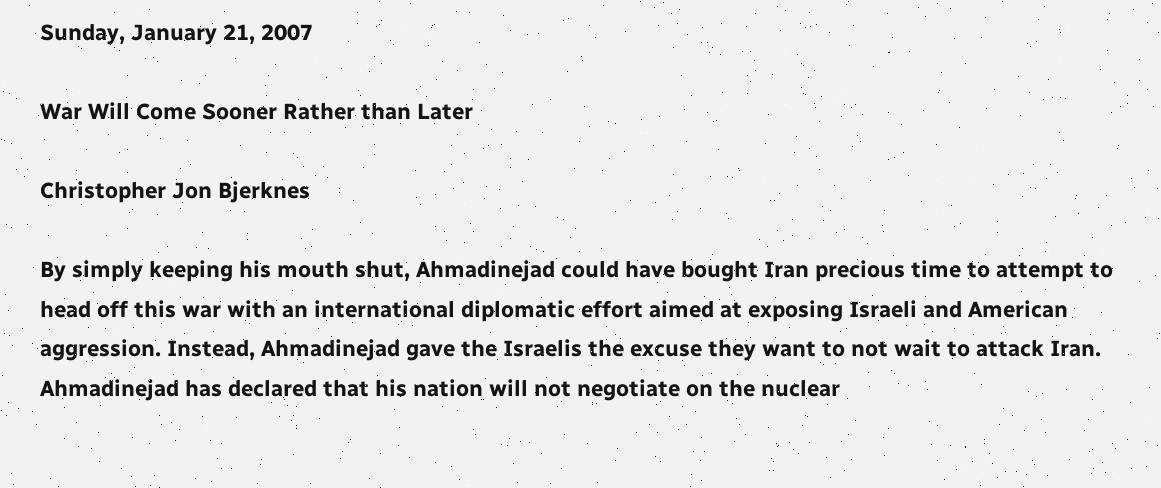Sunday, January 21, 2007

War Will Come Sooner Rather than Later

Christopher Jon Bjerknes

By simply keeping his mouth shut, Ahmadinejad could have bought Iran precious time to attempt to head off this war with an international diplomatic effort aimed at exposing Israeli and American aggression. Instead, Ahmadinejad gave the Israelis the excuse they want to not wait to attack Iran. Ahmadinejad has declared that his nation will not negotiate on the nuclear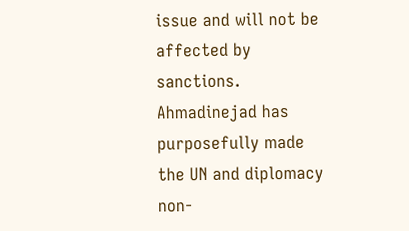issue and will not be affected by sanctions. Ahmadinejad has purposefully made the UN and diplomacy non-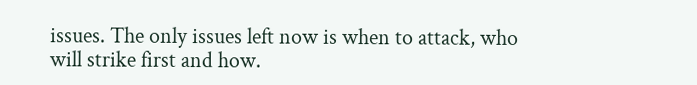issues. The only issues left now is when to attack, who will strike first and how.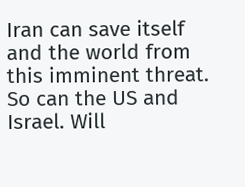Iran can save itself and the world from this imminent threat. So can the US and Israel. Will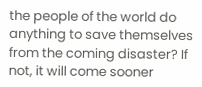the people of the world do anything to save themselves from the coming disaster? If not, it will come sooner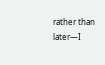rather than later—I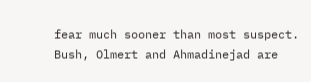fear much sooner than most suspect. Bush, Olmert and Ahmadinejad are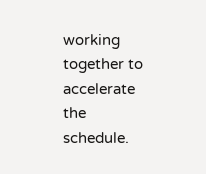working together to accelerate the schedule.